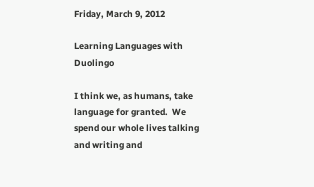Friday, March 9, 2012

Learning Languages with Duolingo

I think we, as humans, take language for granted.  We spend our whole lives talking and writing and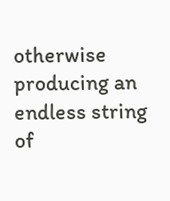otherwise producing an endless string of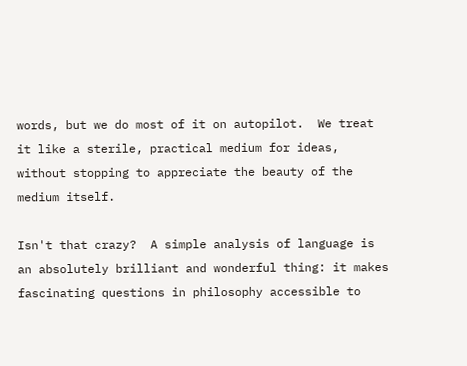words, but we do most of it on autopilot.  We treat it like a sterile, practical medium for ideas, without stopping to appreciate the beauty of the medium itself.

Isn't that crazy?  A simple analysis of language is an absolutely brilliant and wonderful thing: it makes fascinating questions in philosophy accessible to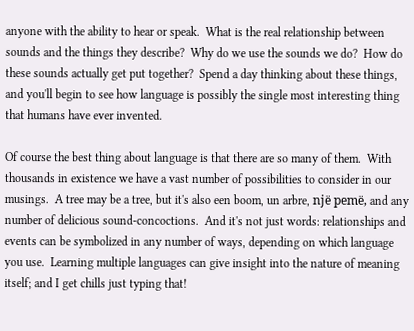anyone with the ability to hear or speak.  What is the real relationship between sounds and the things they describe?  Why do we use the sounds we do?  How do these sounds actually get put together?  Spend a day thinking about these things, and you'll begin to see how language is possibly the single most interesting thing that humans have ever invented.

Of course the best thing about language is that there are so many of them.  With thousands in existence we have a vast number of possibilities to consider in our musings.  A tree may be a tree, but it's also een boom, un arbre, një pemë, and any number of delicious sound-concoctions.  And it's not just words: relationships and events can be symbolized in any number of ways, depending on which language you use.  Learning multiple languages can give insight into the nature of meaning itself; and I get chills just typing that!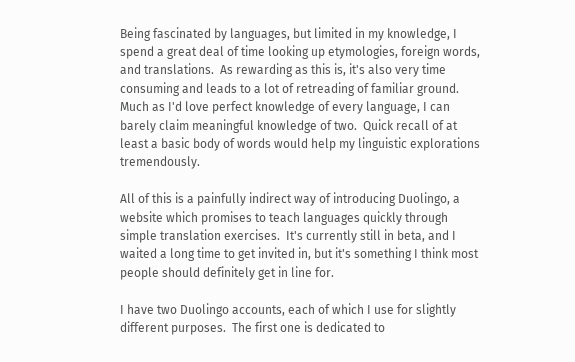Being fascinated by languages, but limited in my knowledge, I spend a great deal of time looking up etymologies, foreign words, and translations.  As rewarding as this is, it's also very time consuming and leads to a lot of retreading of familiar ground.  Much as I'd love perfect knowledge of every language, I can barely claim meaningful knowledge of two.  Quick recall of at least a basic body of words would help my linguistic explorations tremendously.

All of this is a painfully indirect way of introducing Duolingo, a website which promises to teach languages quickly through simple translation exercises.  It's currently still in beta, and I waited a long time to get invited in, but it's something I think most people should definitely get in line for.

I have two Duolingo accounts, each of which I use for slightly different purposes.  The first one is dedicated to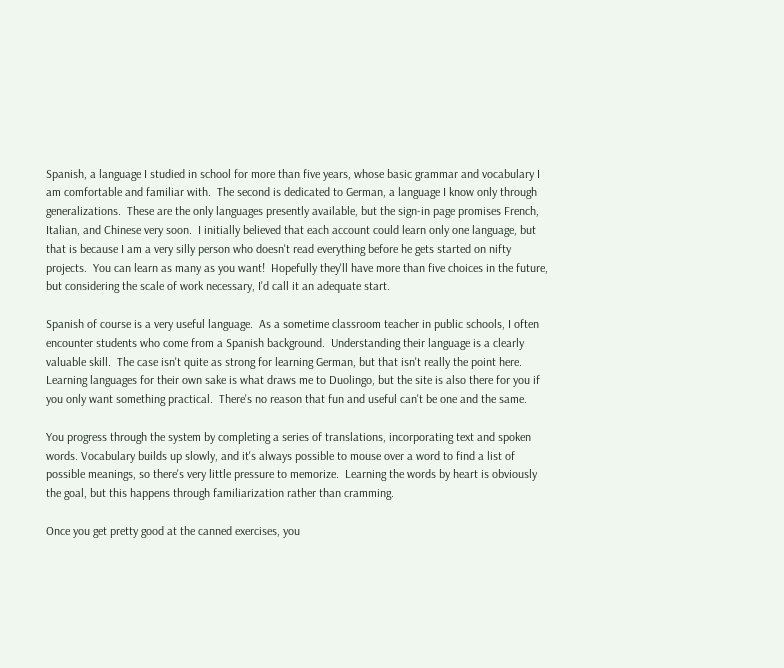Spanish, a language I studied in school for more than five years, whose basic grammar and vocabulary I am comfortable and familiar with.  The second is dedicated to German, a language I know only through generalizations.  These are the only languages presently available, but the sign-in page promises French, Italian, and Chinese very soon.  I initially believed that each account could learn only one language, but that is because I am a very silly person who doesn't read everything before he gets started on nifty projects.  You can learn as many as you want!  Hopefully they'll have more than five choices in the future, but considering the scale of work necessary, I'd call it an adequate start.

Spanish of course is a very useful language.  As a sometime classroom teacher in public schools, I often encounter students who come from a Spanish background.  Understanding their language is a clearly valuable skill.  The case isn't quite as strong for learning German, but that isn't really the point here.  Learning languages for their own sake is what draws me to Duolingo, but the site is also there for you if you only want something practical.  There's no reason that fun and useful can't be one and the same.

You progress through the system by completing a series of translations, incorporating text and spoken words. Vocabulary builds up slowly, and it's always possible to mouse over a word to find a list of possible meanings, so there's very little pressure to memorize.  Learning the words by heart is obviously the goal, but this happens through familiarization rather than cramming.

Once you get pretty good at the canned exercises, you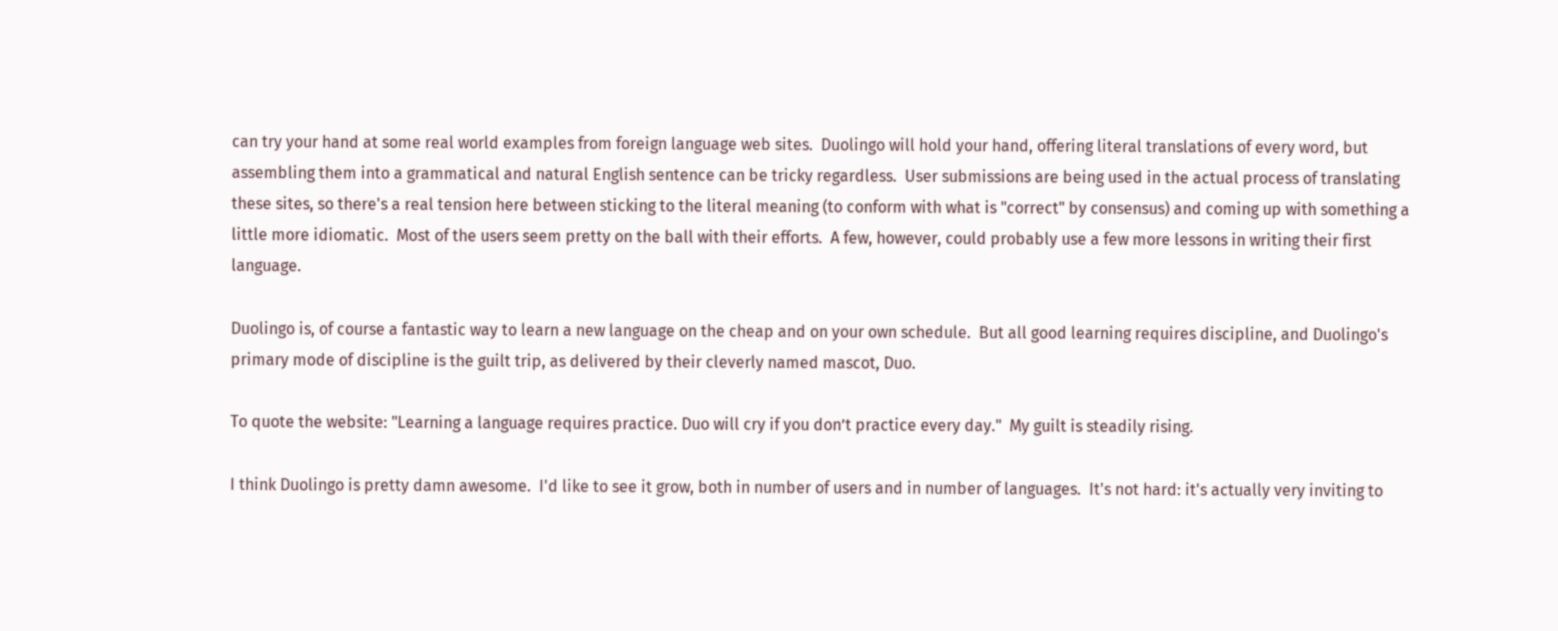can try your hand at some real world examples from foreign language web sites.  Duolingo will hold your hand, offering literal translations of every word, but assembling them into a grammatical and natural English sentence can be tricky regardless.  User submissions are being used in the actual process of translating these sites, so there's a real tension here between sticking to the literal meaning (to conform with what is "correct" by consensus) and coming up with something a little more idiomatic.  Most of the users seem pretty on the ball with their efforts.  A few, however, could probably use a few more lessons in writing their first language.

Duolingo is, of course a fantastic way to learn a new language on the cheap and on your own schedule.  But all good learning requires discipline, and Duolingo's primary mode of discipline is the guilt trip, as delivered by their cleverly named mascot, Duo.

To quote the website: "Learning a language requires practice. Duo will cry if you don’t practice every day."  My guilt is steadily rising.

I think Duolingo is pretty damn awesome.  I'd like to see it grow, both in number of users and in number of languages.  It's not hard: it's actually very inviting to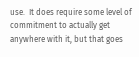use.  It does require some level of commitment to actually get anywhere with it, but that goes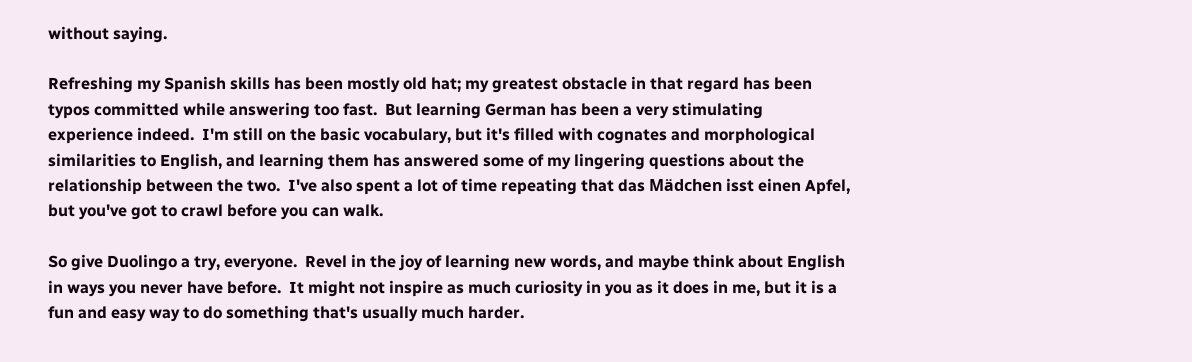without saying.

Refreshing my Spanish skills has been mostly old hat; my greatest obstacle in that regard has been typos committed while answering too fast.  But learning German has been a very stimulating experience indeed.  I'm still on the basic vocabulary, but it's filled with cognates and morphological similarities to English, and learning them has answered some of my lingering questions about the relationship between the two.  I've also spent a lot of time repeating that das Mädchen isst einen Apfel, but you've got to crawl before you can walk.

So give Duolingo a try, everyone.  Revel in the joy of learning new words, and maybe think about English in ways you never have before.  It might not inspire as much curiosity in you as it does in me, but it is a fun and easy way to do something that's usually much harder.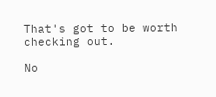That's got to be worth checking out.

No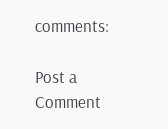comments:

Post a Comment